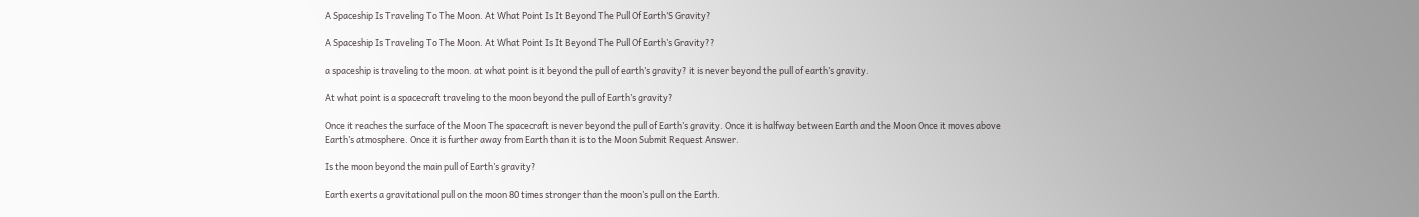A Spaceship Is Traveling To The Moon. At What Point Is It Beyond The Pull Of Earth’S Gravity?

A Spaceship Is Traveling To The Moon. At What Point Is It Beyond The Pull Of Earth’s Gravity??

a spaceship is traveling to the moon. at what point is it beyond the pull of earth’s gravity? it is never beyond the pull of earth’s gravity.

At what point is a spacecraft traveling to the moon beyond the pull of Earth’s gravity?

Once it reaches the surface of the Moon The spacecraft is never beyond the pull of Earth’s gravity. Once it is halfway between Earth and the Moon Once it moves above Earth’s atmosphere. Once it is further away from Earth than it is to the Moon Submit Request Answer.

Is the moon beyond the main pull of Earth’s gravity?

Earth exerts a gravitational pull on the moon 80 times stronger than the moon’s pull on the Earth.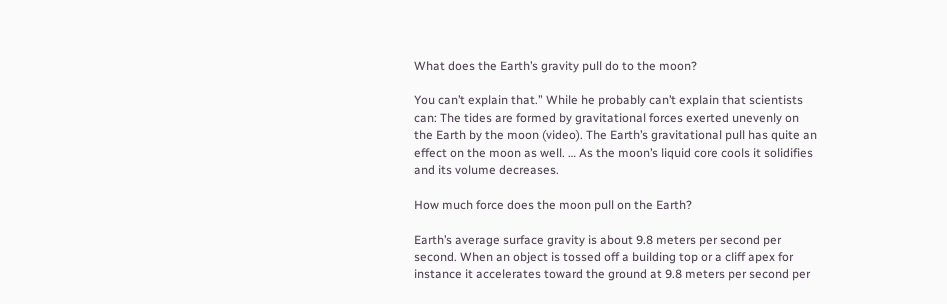What does the Earth’s gravity pull do to the moon?

You can’t explain that.” While he probably can’t explain that scientists can: The tides are formed by gravitational forces exerted unevenly on the Earth by the moon (video). The Earth’s gravitational pull has quite an effect on the moon as well. … As the moon’s liquid core cools it solidifies and its volume decreases.

How much force does the moon pull on the Earth?

Earth’s average surface gravity is about 9.8 meters per second per second. When an object is tossed off a building top or a cliff apex for instance it accelerates toward the ground at 9.8 meters per second per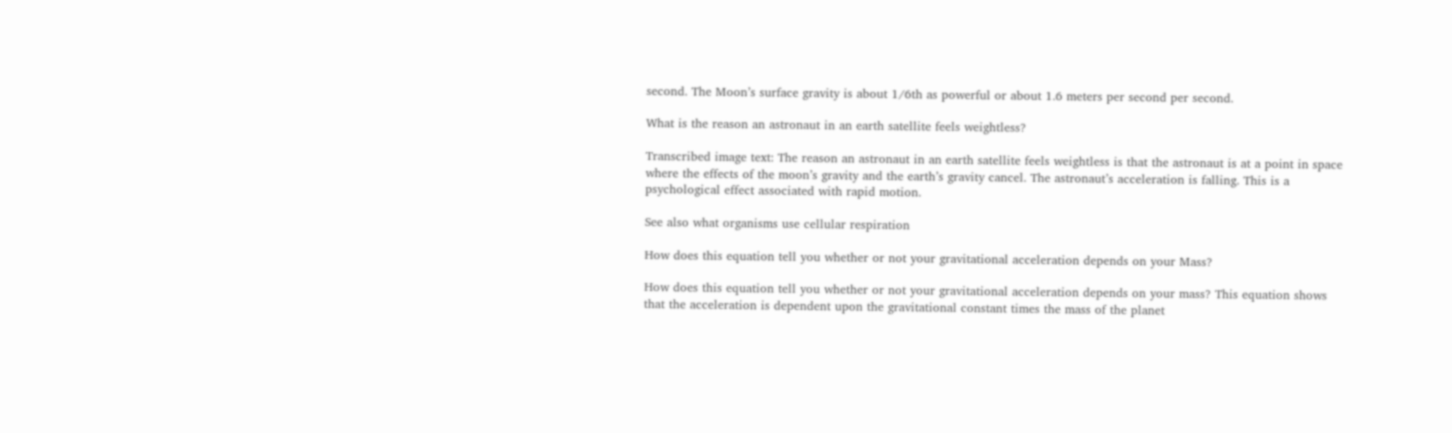second. The Moon’s surface gravity is about 1/6th as powerful or about 1.6 meters per second per second.

What is the reason an astronaut in an earth satellite feels weightless?

Transcribed image text: The reason an astronaut in an earth satellite feels weightless is that the astronaut is at a point in space where the effects of the moon’s gravity and the earth’s gravity cancel. The astronaut’s acceleration is falling. This is a psychological effect associated with rapid motion.

See also what organisms use cellular respiration

How does this equation tell you whether or not your gravitational acceleration depends on your Mass?

How does this equation tell you whether or not your gravitational acceleration depends on your mass? This equation shows that the acceleration is dependent upon the gravitational constant times the mass of the planet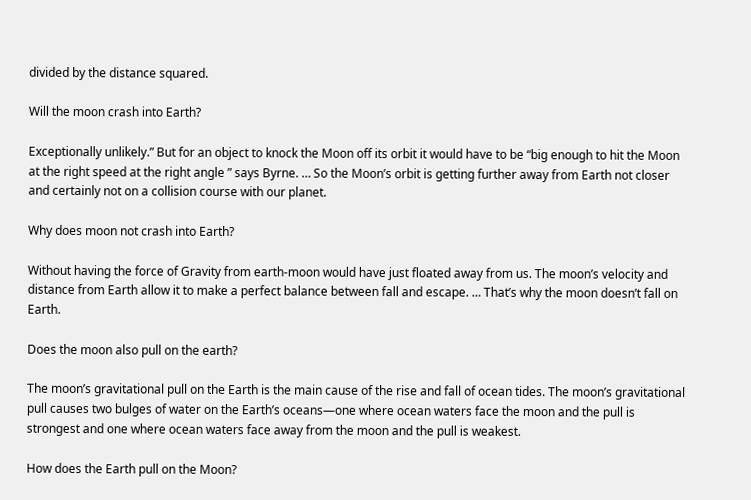divided by the distance squared.

Will the moon crash into Earth?

Exceptionally unlikely.” But for an object to knock the Moon off its orbit it would have to be “big enough to hit the Moon at the right speed at the right angle ” says Byrne. … So the Moon’s orbit is getting further away from Earth not closer and certainly not on a collision course with our planet.

Why does moon not crash into Earth?

Without having the force of Gravity from earth-moon would have just floated away from us. The moon’s velocity and distance from Earth allow it to make a perfect balance between fall and escape. … That’s why the moon doesn’t fall on Earth.

Does the moon also pull on the earth?

The moon’s gravitational pull on the Earth is the main cause of the rise and fall of ocean tides. The moon’s gravitational pull causes two bulges of water on the Earth’s oceans—one where ocean waters face the moon and the pull is strongest and one where ocean waters face away from the moon and the pull is weakest.

How does the Earth pull on the Moon?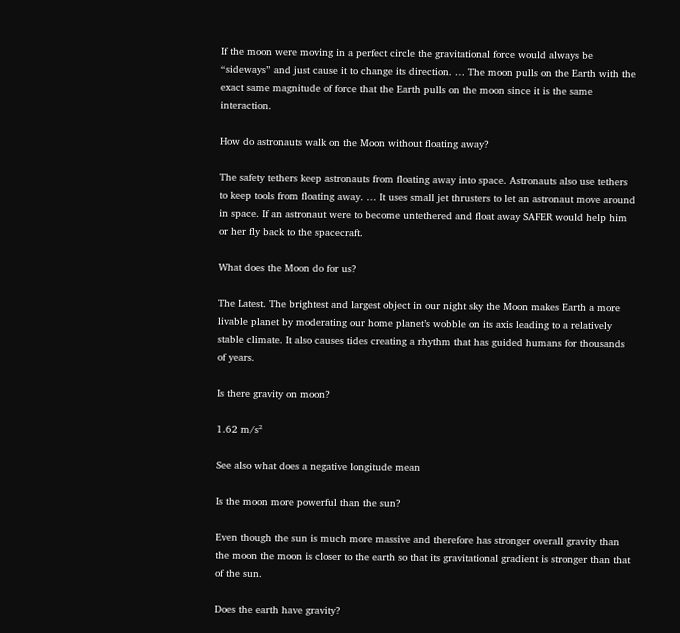If the moon were moving in a perfect circle the gravitational force would always be “sideways” and just cause it to change its direction. … The moon pulls on the Earth with the exact same magnitude of force that the Earth pulls on the moon since it is the same interaction.

How do astronauts walk on the Moon without floating away?

The safety tethers keep astronauts from floating away into space. Astronauts also use tethers to keep tools from floating away. … It uses small jet thrusters to let an astronaut move around in space. If an astronaut were to become untethered and float away SAFER would help him or her fly back to the spacecraft.

What does the Moon do for us?

The Latest. The brightest and largest object in our night sky the Moon makes Earth a more livable planet by moderating our home planet’s wobble on its axis leading to a relatively stable climate. It also causes tides creating a rhythm that has guided humans for thousands of years.

Is there gravity on moon?

1.62 m/s²

See also what does a negative longitude mean

Is the moon more powerful than the sun?

Even though the sun is much more massive and therefore has stronger overall gravity than the moon the moon is closer to the earth so that its gravitational gradient is stronger than that of the sun.

Does the earth have gravity?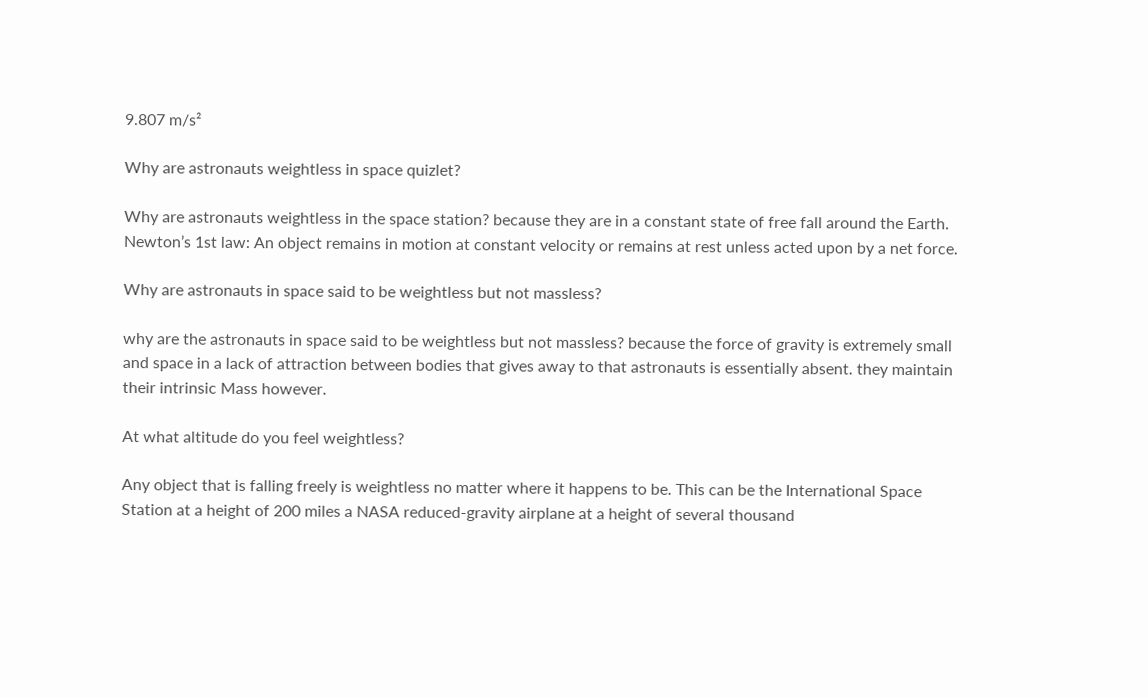9.807 m/s²

Why are astronauts weightless in space quizlet?

Why are astronauts weightless in the space station? because they are in a constant state of free fall around the Earth. Newton’s 1st law: An object remains in motion at constant velocity or remains at rest unless acted upon by a net force.

Why are astronauts in space said to be weightless but not massless?

why are the astronauts in space said to be weightless but not massless? because the force of gravity is extremely small and space in a lack of attraction between bodies that gives away to that astronauts is essentially absent. they maintain their intrinsic Mass however.

At what altitude do you feel weightless?

Any object that is falling freely is weightless no matter where it happens to be. This can be the International Space Station at a height of 200 miles a NASA reduced-gravity airplane at a height of several thousand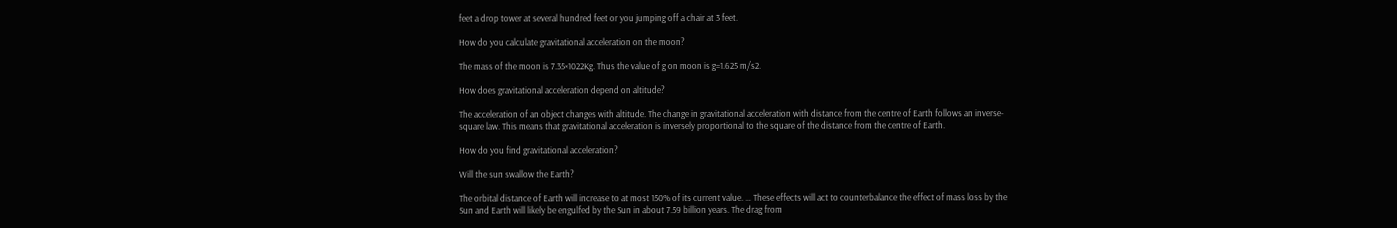feet a drop tower at several hundred feet or you jumping off a chair at 3 feet.

How do you calculate gravitational acceleration on the moon?

The mass of the moon is 7.35×1022Kg. Thus the value of g on moon is g=1.625 m/s2.

How does gravitational acceleration depend on altitude?

The acceleration of an object changes with altitude. The change in gravitational acceleration with distance from the centre of Earth follows an inverse-square law. This means that gravitational acceleration is inversely proportional to the square of the distance from the centre of Earth.

How do you find gravitational acceleration?

Will the sun swallow the Earth?

The orbital distance of Earth will increase to at most 150% of its current value. … These effects will act to counterbalance the effect of mass loss by the Sun and Earth will likely be engulfed by the Sun in about 7.59 billion years. The drag from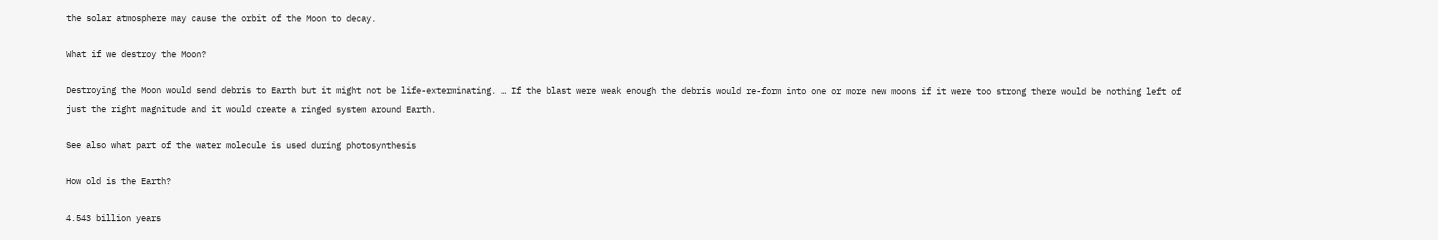the solar atmosphere may cause the orbit of the Moon to decay.

What if we destroy the Moon?

Destroying the Moon would send debris to Earth but it might not be life-exterminating. … If the blast were weak enough the debris would re-form into one or more new moons if it were too strong there would be nothing left of just the right magnitude and it would create a ringed system around Earth.

See also what part of the water molecule is used during photosynthesis

How old is the Earth?

4.543 billion years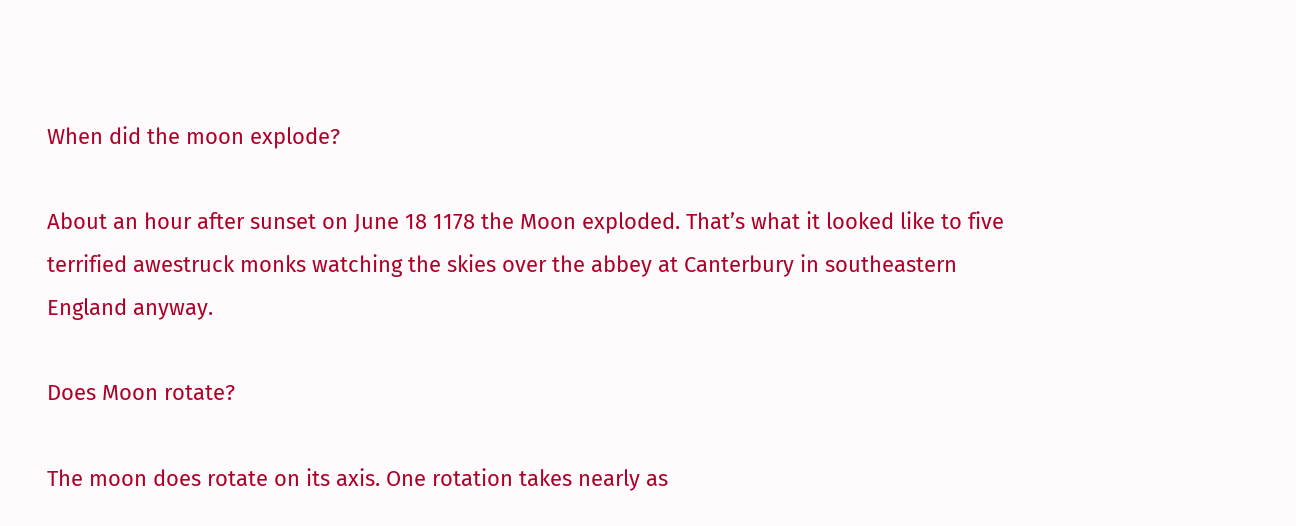When did the moon explode?

About an hour after sunset on June 18 1178 the Moon exploded. That’s what it looked like to five terrified awestruck monks watching the skies over the abbey at Canterbury in southeastern England anyway.

Does Moon rotate?

The moon does rotate on its axis. One rotation takes nearly as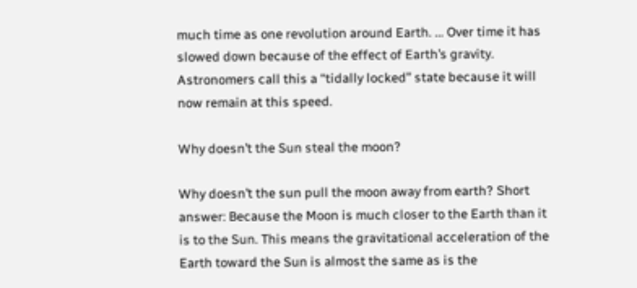much time as one revolution around Earth. … Over time it has slowed down because of the effect of Earth’s gravity. Astronomers call this a “tidally locked” state because it will now remain at this speed.

Why doesn’t the Sun steal the moon?

Why doesn’t the sun pull the moon away from earth? Short answer: Because the Moon is much closer to the Earth than it is to the Sun. This means the gravitational acceleration of the Earth toward the Sun is almost the same as is the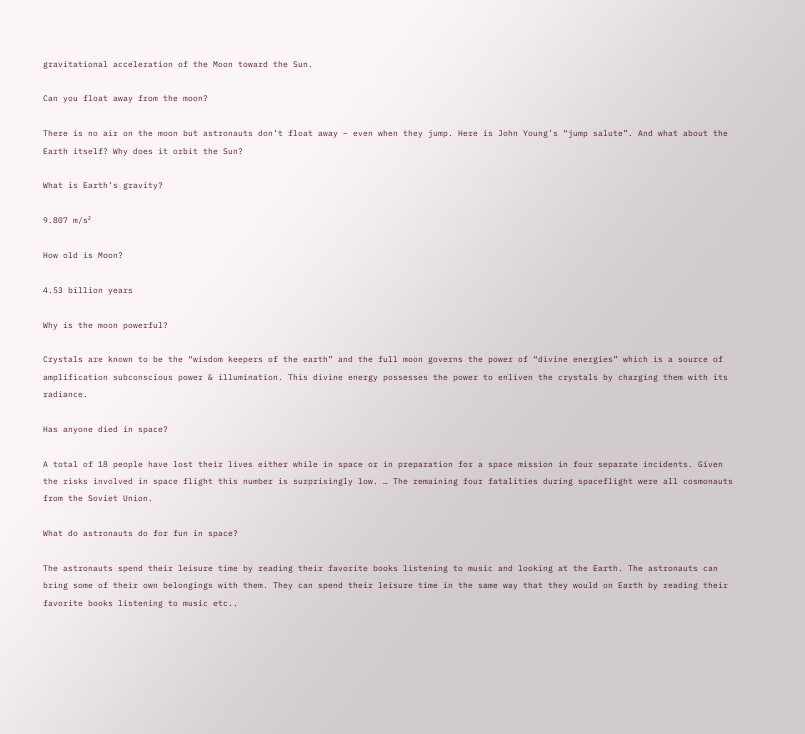gravitational acceleration of the Moon toward the Sun.

Can you float away from the moon?

There is no air on the moon but astronauts don’t float away – even when they jump. Here is John Young’s “jump salute”. And what about the Earth itself? Why does it orbit the Sun?

What is Earth’s gravity?

9.807 m/s²

How old is Moon?

4.53 billion years

Why is the moon powerful?

Crystals are known to be the “wisdom keepers of the earth” and the full moon governs the power of “divine energies” which is a source of amplification subconscious power & illumination. This divine energy possesses the power to enliven the crystals by charging them with its radiance.

Has anyone died in space?

A total of 18 people have lost their lives either while in space or in preparation for a space mission in four separate incidents. Given the risks involved in space flight this number is surprisingly low. … The remaining four fatalities during spaceflight were all cosmonauts from the Soviet Union.

What do astronauts do for fun in space?

The astronauts spend their leisure time by reading their favorite books listening to music and looking at the Earth. The astronauts can bring some of their own belongings with them. They can spend their leisure time in the same way that they would on Earth by reading their favorite books listening to music etc..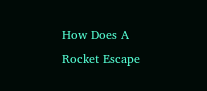How Does A Rocket Escape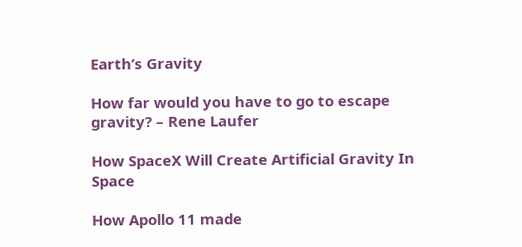Earth’s Gravity

How far would you have to go to escape gravity? – Rene Laufer

How SpaceX Will Create Artificial Gravity In Space

How Apollo 11 made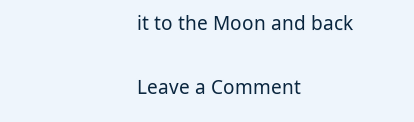it to the Moon and back

Leave a Comment